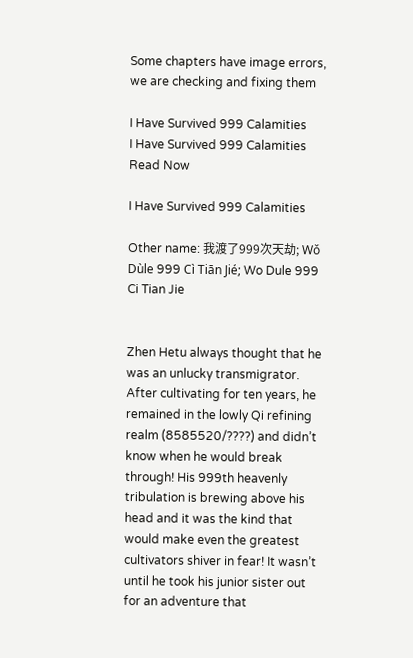Some chapters have image errors, we are checking and fixing them

I Have Survived 999 Calamities
I Have Survived 999 Calamities
Read Now

I Have Survived 999 Calamities

Other name: 我渡了999次天劫; Wǒ Dùle 999 Cì Tiān Jié; Wo Dule 999 Ci Tian Jie


Zhen Hetu always thought that he was an unlucky transmigrator. After cultivating for ten years, he remained in the lowly Qi refining realm (8585520/????) and didn’t know when he would break through! His 999th heavenly tribulation is brewing above his head and it was the kind that would make even the greatest cultivators shiver in fear! It wasn’t until he took his junior sister out for an adventure that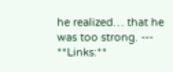he realized… that he was too strong. --- **Links:**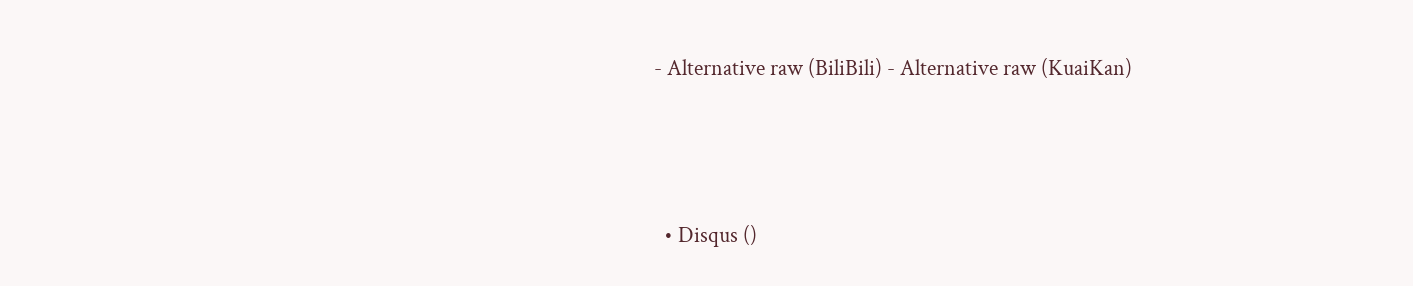- Alternative raw (BiliBili) - Alternative raw (KuaiKan)



  • Disqus ()